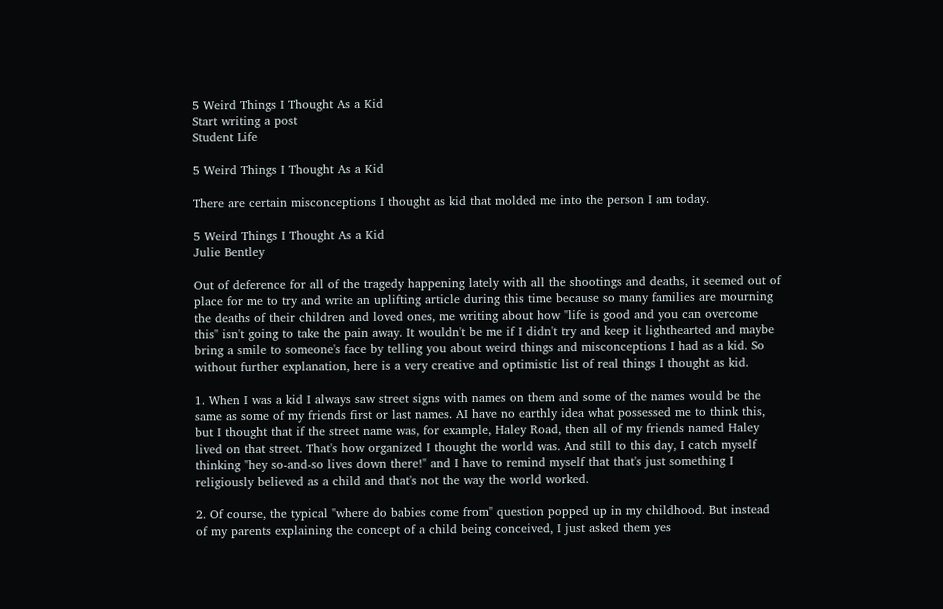5 Weird Things I Thought As a Kid
Start writing a post
Student Life

5 Weird Things I Thought As a Kid

There are certain misconceptions I thought as kid that molded me into the person I am today.

5 Weird Things I Thought As a Kid
Julie Bentley

Out of deference for all of the tragedy happening lately with all the shootings and deaths, it seemed out of place for me to try and write an uplifting article during this time because so many families are mourning the deaths of their children and loved ones, me writing about how "life is good and you can overcome this" isn't going to take the pain away. It wouldn't be me if I didn't try and keep it lighthearted and maybe bring a smile to someone's face by telling you about weird things and misconceptions I had as a kid. So without further explanation, here is a very creative and optimistic list of real things I thought as kid.

1. When I was a kid I always saw street signs with names on them and some of the names would be the same as some of my friends first or last names. AI have no earthly idea what possessed me to think this, but I thought that if the street name was, for example, Haley Road, then all of my friends named Haley lived on that street. That's how organized I thought the world was. And still to this day, I catch myself thinking "hey so-and-so lives down there!" and I have to remind myself that that's just something I religiously believed as a child and that's not the way the world worked.

2. Of course, the typical "where do babies come from" question popped up in my childhood. But instead of my parents explaining the concept of a child being conceived, I just asked them yes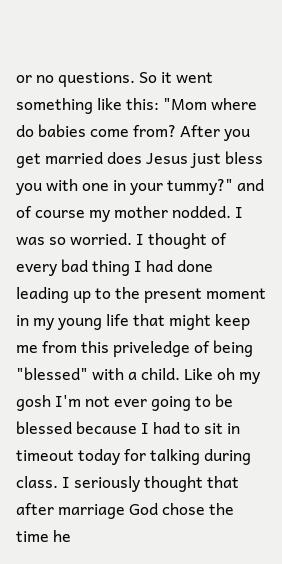or no questions. So it went something like this: "Mom where do babies come from? After you get married does Jesus just bless you with one in your tummy?" and of course my mother nodded. I was so worried. I thought of every bad thing I had done leading up to the present moment in my young life that might keep me from this priveledge of being "blessed" with a child. Like oh my gosh I'm not ever going to be blessed because I had to sit in timeout today for talking during class. I seriously thought that after marriage God chose the time he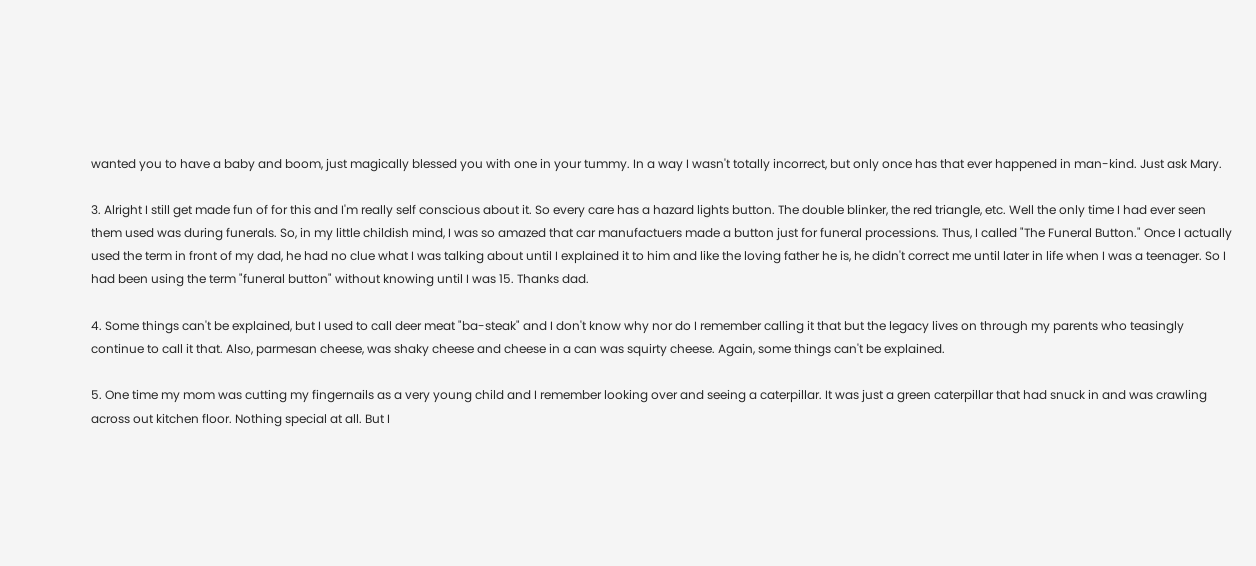wanted you to have a baby and boom, just magically blessed you with one in your tummy. In a way I wasn't totally incorrect, but only once has that ever happened in man-kind. Just ask Mary.

3. Alright I still get made fun of for this and I'm really self conscious about it. So every care has a hazard lights button. The double blinker, the red triangle, etc. Well the only time I had ever seen them used was during funerals. So, in my little childish mind, I was so amazed that car manufactuers made a button just for funeral processions. Thus, I called "The Funeral Button." Once I actually used the term in front of my dad, he had no clue what I was talking about until I explained it to him and like the loving father he is, he didn't correct me until later in life when I was a teenager. So I had been using the term "funeral button" without knowing until I was 15. Thanks dad.

4. Some things can't be explained, but I used to call deer meat "ba-steak" and I don't know why nor do I remember calling it that but the legacy lives on through my parents who teasingly continue to call it that. Also, parmesan cheese, was shaky cheese and cheese in a can was squirty cheese. Again, some things can't be explained.

5. One time my mom was cutting my fingernails as a very young child and I remember looking over and seeing a caterpillar. It was just a green caterpillar that had snuck in and was crawling across out kitchen floor. Nothing special at all. But I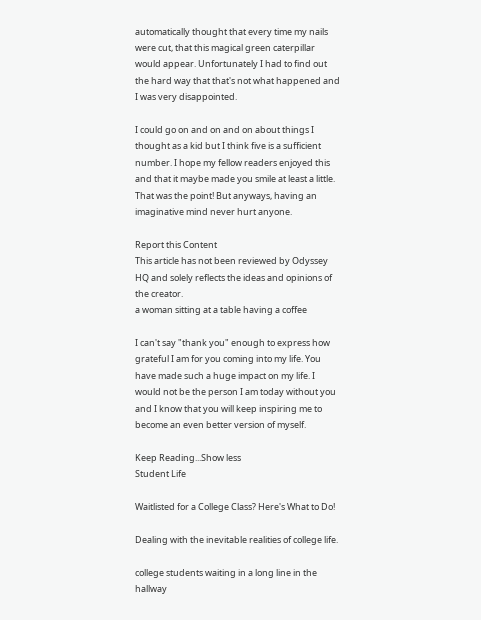automatically thought that every time my nails were cut, that this magical green caterpillar would appear. Unfortunately I had to find out the hard way that that's not what happened and I was very disappointed.

I could go on and on and on about things I thought as a kid but I think five is a sufficient number. I hope my fellow readers enjoyed this and that it maybe made you smile at least a little. That was the point! But anyways, having an imaginative mind never hurt anyone.

Report this Content
This article has not been reviewed by Odyssey HQ and solely reflects the ideas and opinions of the creator.
a woman sitting at a table having a coffee

I can't say "thank you" enough to express how grateful I am for you coming into my life. You have made such a huge impact on my life. I would not be the person I am today without you and I know that you will keep inspiring me to become an even better version of myself.

Keep Reading...Show less
Student Life

Waitlisted for a College Class? Here's What to Do!

Dealing with the inevitable realities of college life.

college students waiting in a long line in the hallway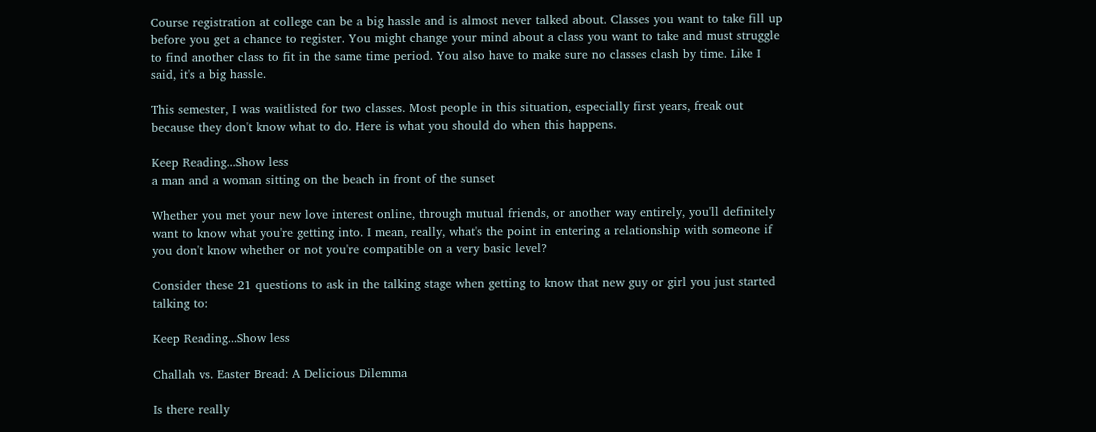Course registration at college can be a big hassle and is almost never talked about. Classes you want to take fill up before you get a chance to register. You might change your mind about a class you want to take and must struggle to find another class to fit in the same time period. You also have to make sure no classes clash by time. Like I said, it's a big hassle.

This semester, I was waitlisted for two classes. Most people in this situation, especially first years, freak out because they don't know what to do. Here is what you should do when this happens.

Keep Reading...Show less
a man and a woman sitting on the beach in front of the sunset

Whether you met your new love interest online, through mutual friends, or another way entirely, you'll definitely want to know what you're getting into. I mean, really, what's the point in entering a relationship with someone if you don't know whether or not you're compatible on a very basic level?

Consider these 21 questions to ask in the talking stage when getting to know that new guy or girl you just started talking to:

Keep Reading...Show less

Challah vs. Easter Bread: A Delicious Dilemma

Is there really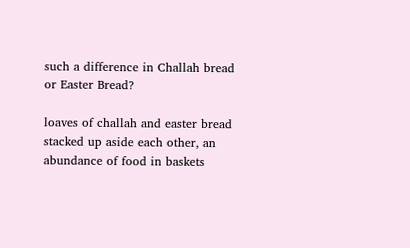such a difference in Challah bread or Easter Bread?

loaves of challah and easter bread stacked up aside each other, an abundance of food in baskets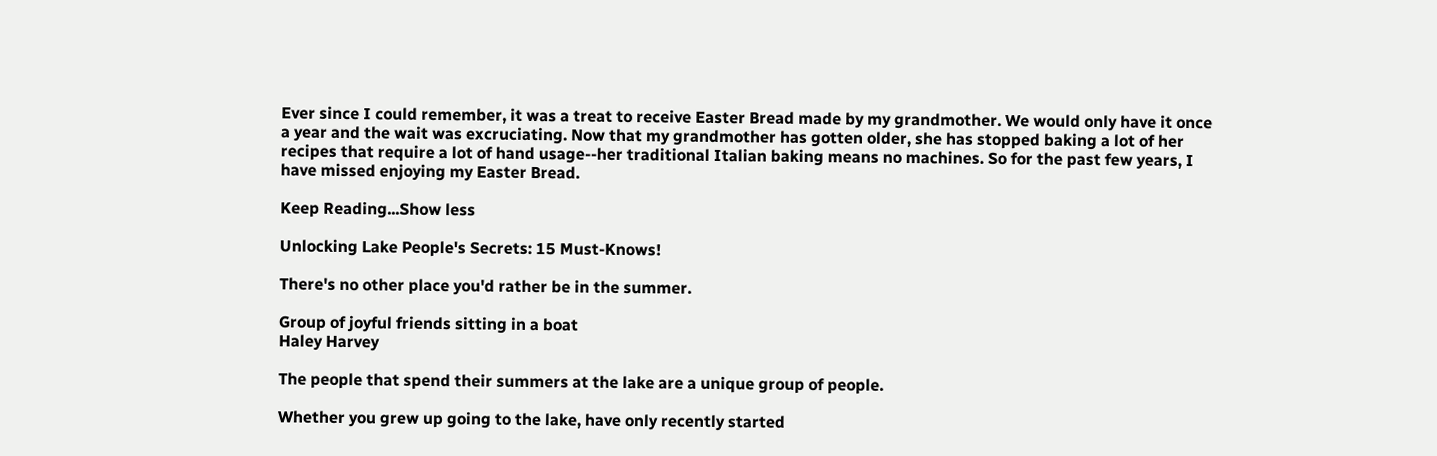Ever since I could remember, it was a treat to receive Easter Bread made by my grandmother. We would only have it once a year and the wait was excruciating. Now that my grandmother has gotten older, she has stopped baking a lot of her recipes that require a lot of hand usage--her traditional Italian baking means no machines. So for the past few years, I have missed enjoying my Easter Bread.

Keep Reading...Show less

Unlocking Lake People's Secrets: 15 Must-Knows!

There's no other place you'd rather be in the summer.

Group of joyful friends sitting in a boat
Haley Harvey

The people that spend their summers at the lake are a unique group of people.

Whether you grew up going to the lake, have only recently started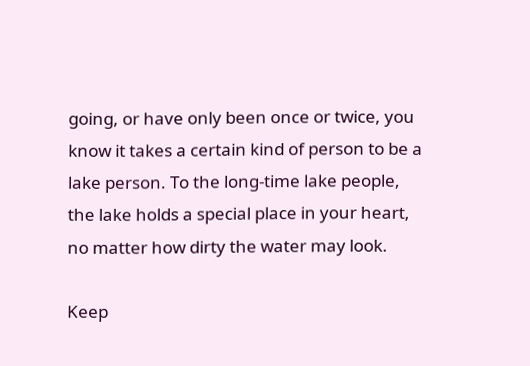going, or have only been once or twice, you know it takes a certain kind of person to be a lake person. To the long-time lake people, the lake holds a special place in your heart, no matter how dirty the water may look.

Keep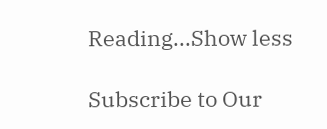Reading...Show less

Subscribe to Our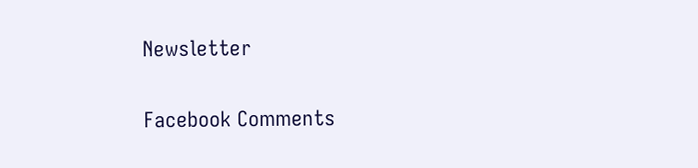Newsletter

Facebook Comments